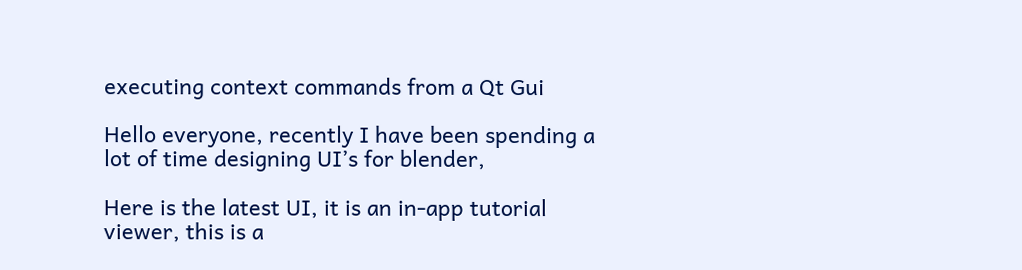executing context commands from a Qt Gui

Hello everyone, recently I have been spending a lot of time designing UI’s for blender,

Here is the latest UI, it is an in-app tutorial viewer, this is a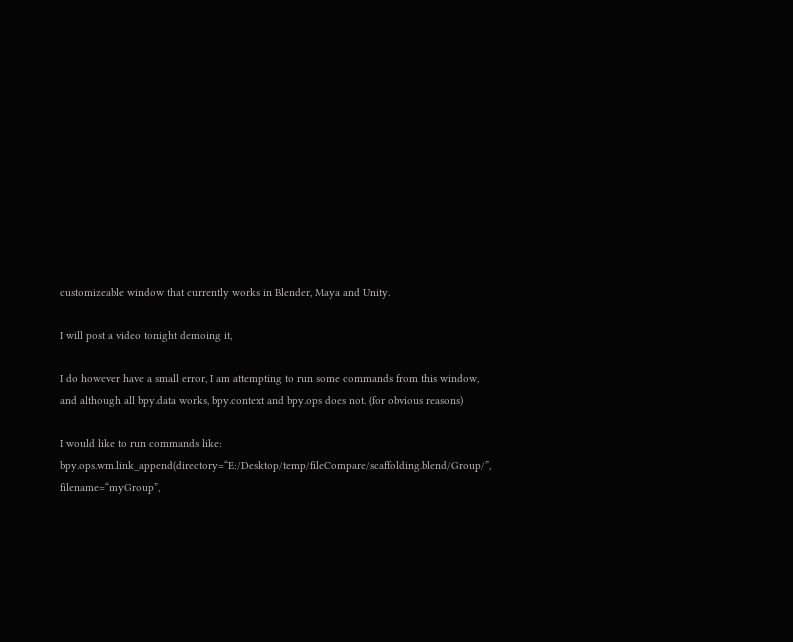customizeable window that currently works in Blender, Maya and Unity.

I will post a video tonight demoing it,

I do however have a small error, I am attempting to run some commands from this window, and although all bpy.data works, bpy.context and bpy.ops does not. (for obvious reasons)

I would like to run commands like:
bpy.ops.wm.link_append(directory=“E:/Desktop/temp/fileCompare/scaffolding.blend/Group/”, filename=“myGroup”,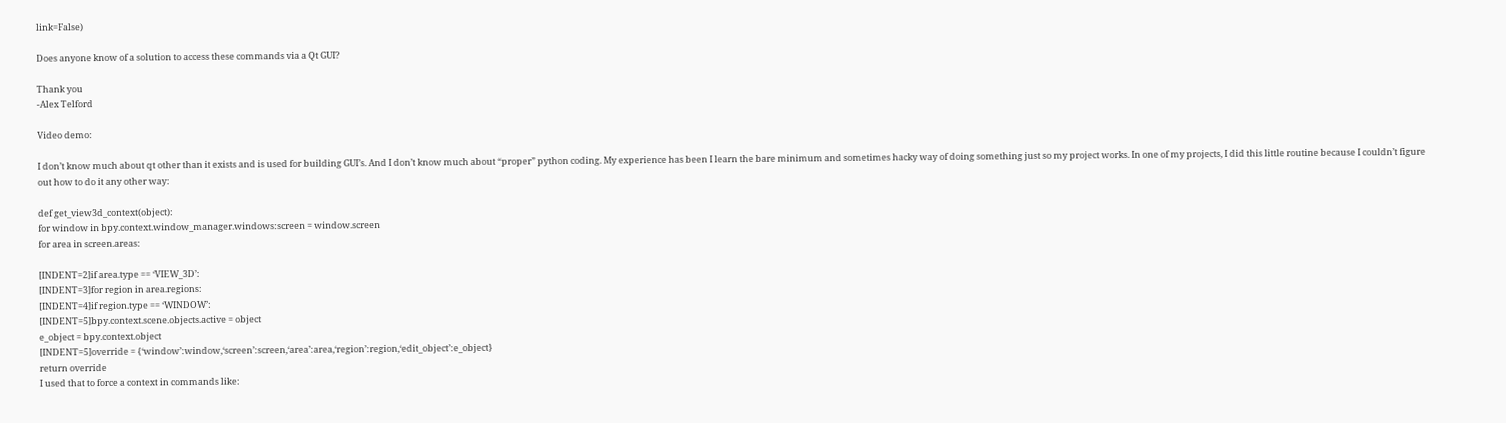link=False)

Does anyone know of a solution to access these commands via a Qt GUI?

Thank you
-Alex Telford

Video demo:

I don’t know much about qt other than it exists and is used for building GUI’s. And I don’t know much about “proper” python coding. My experience has been I learn the bare minimum and sometimes hacky way of doing something just so my project works. In one of my projects, I did this little routine because I couldn’t figure out how to do it any other way:

def get_view3d_context(object):
for window in bpy.context.window_manager.windows:screen = window.screen
for area in screen.areas:

[INDENT=2]if area.type == ‘VIEW_3D’:
[INDENT=3]for region in area.regions:
[INDENT=4]if region.type == ‘WINDOW’:
[INDENT=5]bpy.context.scene.objects.active = object
e_object = bpy.context.object
[INDENT=5]override = {‘window’:window,‘screen’:screen,‘area’:area,‘region’:region,‘edit_object’:e_object}
return override
I used that to force a context in commands like: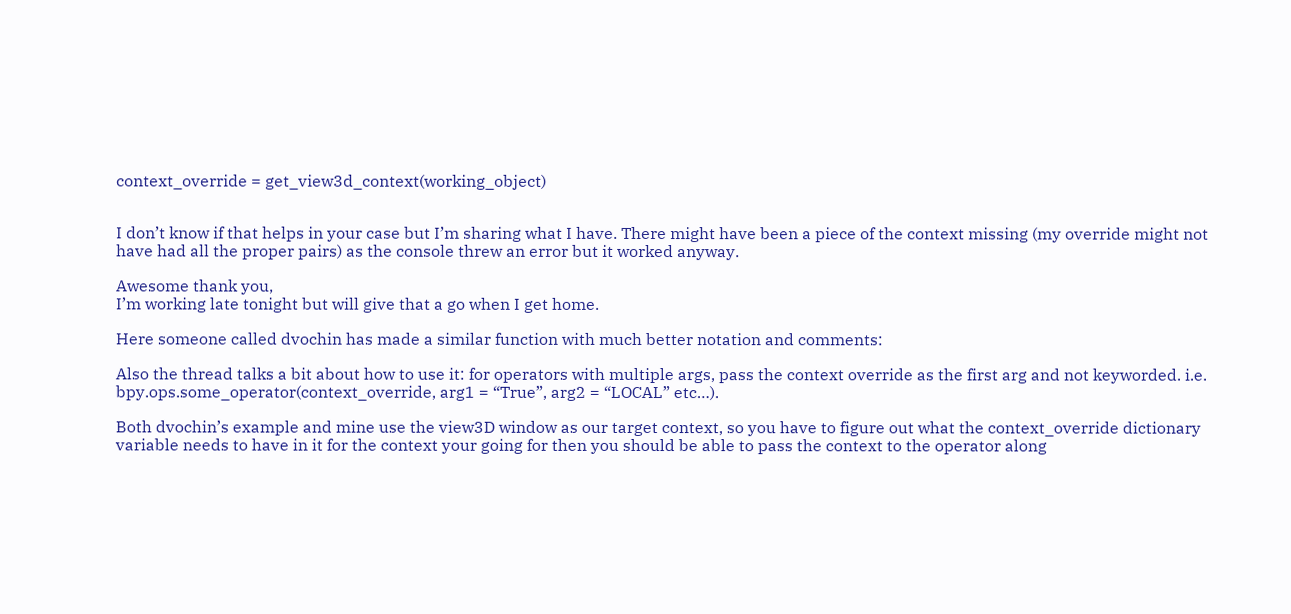context_override = get_view3d_context(working_object)


I don’t know if that helps in your case but I’m sharing what I have. There might have been a piece of the context missing (my override might not have had all the proper pairs) as the console threw an error but it worked anyway.

Awesome thank you,
I’m working late tonight but will give that a go when I get home.

Here someone called dvochin has made a similar function with much better notation and comments:

Also the thread talks a bit about how to use it: for operators with multiple args, pass the context override as the first arg and not keyworded. i.e. bpy.ops.some_operator(context_override, arg1 = “True”, arg2 = “LOCAL” etc…).

Both dvochin’s example and mine use the view3D window as our target context, so you have to figure out what the context_override dictionary variable needs to have in it for the context your going for then you should be able to pass the context to the operator along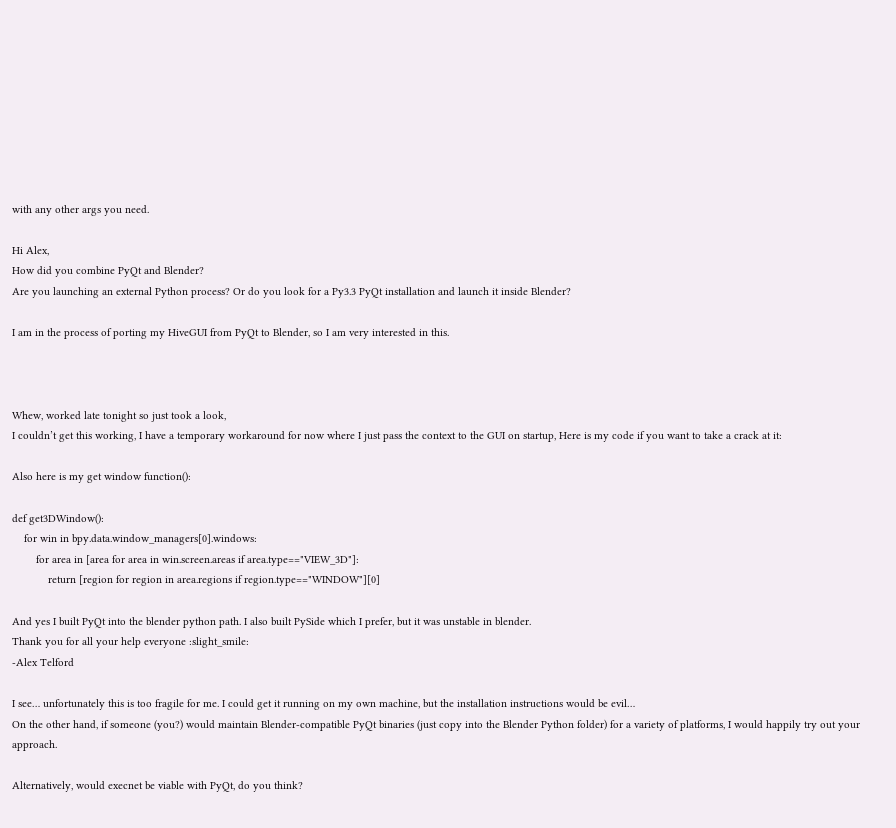with any other args you need.

Hi Alex,
How did you combine PyQt and Blender?
Are you launching an external Python process? Or do you look for a Py3.3 PyQt installation and launch it inside Blender?

I am in the process of porting my HiveGUI from PyQt to Blender, so I am very interested in this.



Whew, worked late tonight so just took a look,
I couldn’t get this working, I have a temporary workaround for now where I just pass the context to the GUI on startup, Here is my code if you want to take a crack at it:

Also here is my get window function():

def get3DWindow():
    for win in bpy.data.window_managers[0].windows:
        for area in [area for area in win.screen.areas if area.type=="VIEW_3D"]:
            return [region for region in area.regions if region.type=="WINDOW"][0]

And yes I built PyQt into the blender python path. I also built PySide which I prefer, but it was unstable in blender.
Thank you for all your help everyone :slight_smile:
-Alex Telford

I see… unfortunately this is too fragile for me. I could get it running on my own machine, but the installation instructions would be evil…
On the other hand, if someone (you?) would maintain Blender-compatible PyQt binaries (just copy into the Blender Python folder) for a variety of platforms, I would happily try out your approach.

Alternatively, would execnet be viable with PyQt, do you think?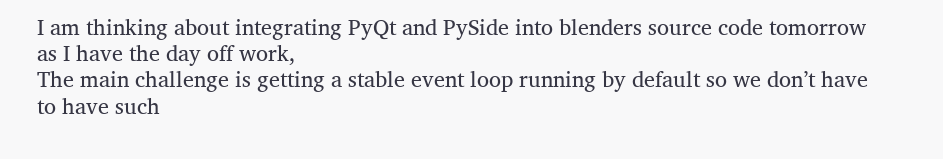I am thinking about integrating PyQt and PySide into blenders source code tomorrow as I have the day off work,
The main challenge is getting a stable event loop running by default so we don’t have to have such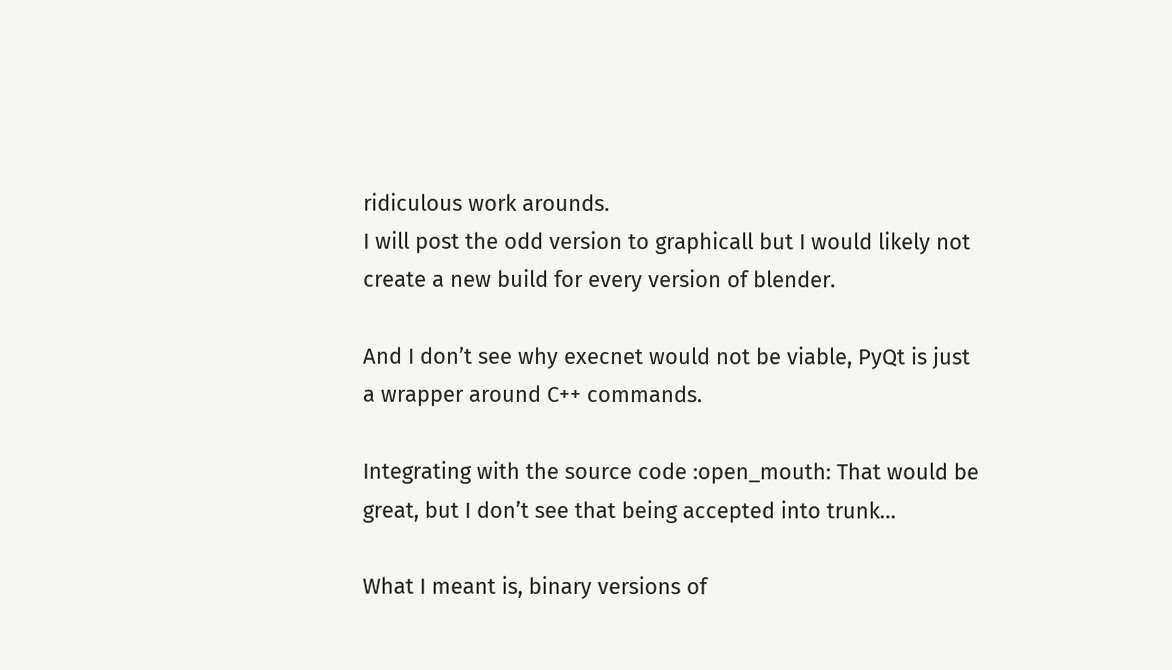ridiculous work arounds.
I will post the odd version to graphicall but I would likely not create a new build for every version of blender.

And I don’t see why execnet would not be viable, PyQt is just a wrapper around C++ commands.

Integrating with the source code :open_mouth: That would be great, but I don’t see that being accepted into trunk…

What I meant is, binary versions of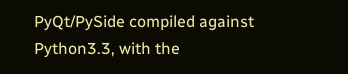PyQt/PySide compiled against Python3.3, with the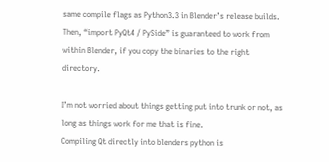same compile flags as Python3.3 in Blender’s release builds. Then, “import PyQt4 / PySide” is guaranteed to work from within Blender, if you copy the binaries to the right directory.

I’m not worried about things getting put into trunk or not, as long as things work for me that is fine.
Compiling Qt directly into blenders python is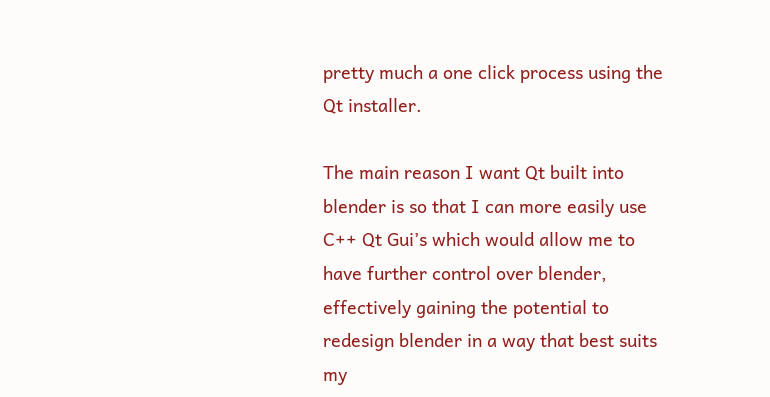pretty much a one click process using the Qt installer.

The main reason I want Qt built into blender is so that I can more easily use C++ Qt Gui’s which would allow me to have further control over blender, effectively gaining the potential to redesign blender in a way that best suits my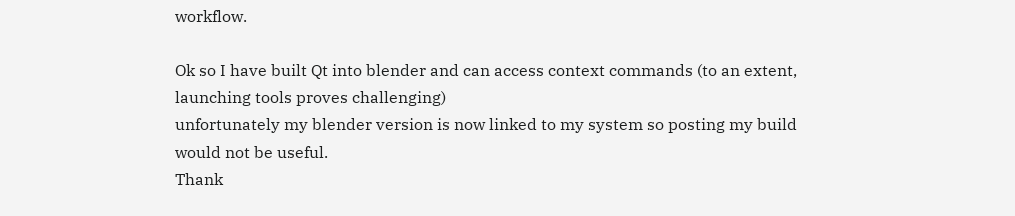workflow.

Ok so I have built Qt into blender and can access context commands (to an extent, launching tools proves challenging)
unfortunately my blender version is now linked to my system so posting my build would not be useful.
Thank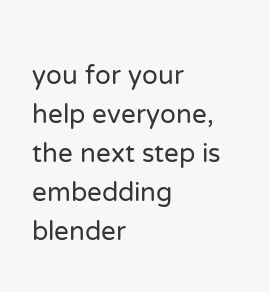you for your help everyone, the next step is embedding blender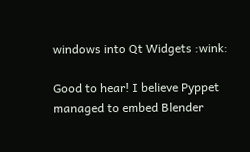windows into Qt Widgets :wink:

Good to hear! I believe Pyppet managed to embed Blender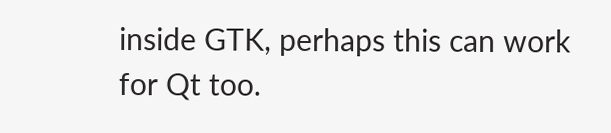inside GTK, perhaps this can work for Qt too.